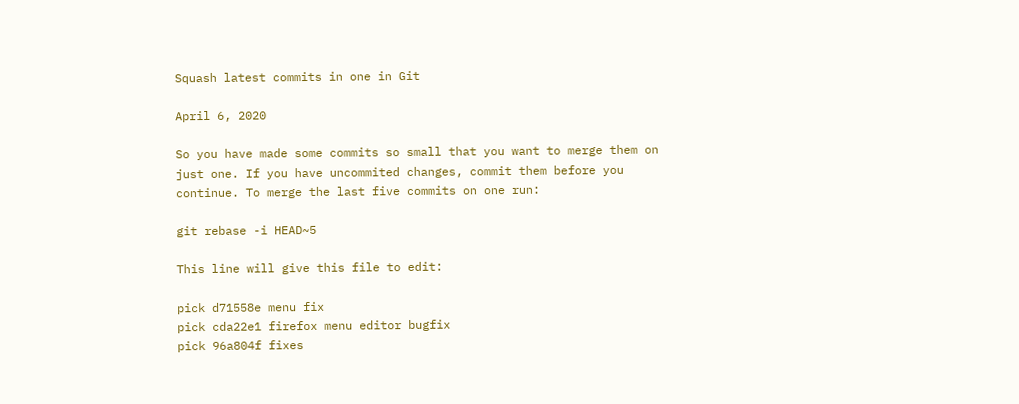Squash latest commits in one in Git

April 6, 2020

So you have made some commits so small that you want to merge them on just one. If you have uncommited changes, commit them before you continue. To merge the last five commits on one run:

git rebase -i HEAD~5

This line will give this file to edit:

pick d71558e menu fix
pick cda22e1 firefox menu editor bugfix
pick 96a804f fixes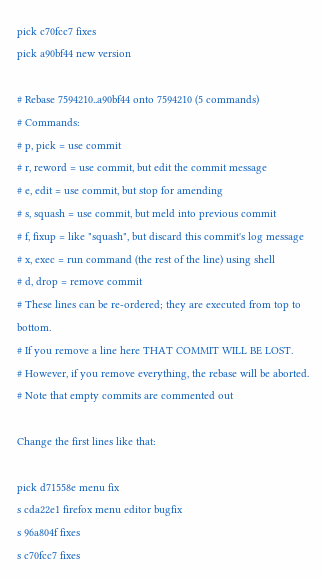pick c70fcc7 fixes
pick a90bf44 new version

# Rebase 7594210..a90bf44 onto 7594210 (5 commands)
# Commands:
# p, pick = use commit
# r, reword = use commit, but edit the commit message
# e, edit = use commit, but stop for amending
# s, squash = use commit, but meld into previous commit
# f, fixup = like "squash", but discard this commit's log message
# x, exec = run command (the rest of the line) using shell
# d, drop = remove commit
# These lines can be re-ordered; they are executed from top to bottom.
# If you remove a line here THAT COMMIT WILL BE LOST.
# However, if you remove everything, the rebase will be aborted.
# Note that empty commits are commented out

Change the first lines like that:

pick d71558e menu fix
s cda22e1 firefox menu editor bugfix
s 96a804f fixes
s c70fcc7 fixes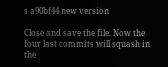s a90bf44 new version

Close and save the file. Now the four last commits will squash in the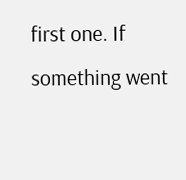first one. If something went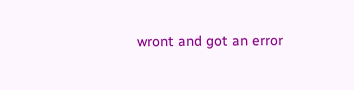wront and got an error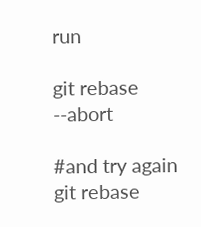run

git rebase --abort

#and try again
git rebase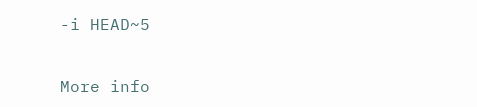-i HEAD~5


More info